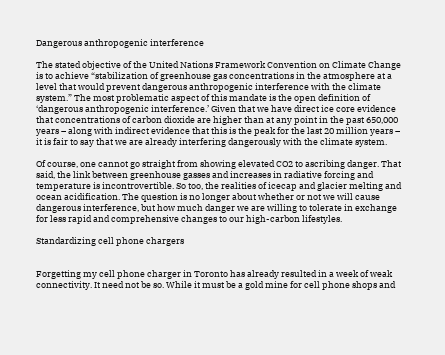Dangerous anthropogenic interference

The stated objective of the United Nations Framework Convention on Climate Change is to achieve “stabilization of greenhouse gas concentrations in the atmosphere at a level that would prevent dangerous anthropogenic interference with the climate system.” The most problematic aspect of this mandate is the open definition of ‘dangerous anthropogenic interference.’ Given that we have direct ice core evidence that concentrations of carbon dioxide are higher than at any point in the past 650,000 years – along with indirect evidence that this is the peak for the last 20 million years – it is fair to say that we are already interfering dangerously with the climate system.

Of course, one cannot go straight from showing elevated CO2 to ascribing danger. That said, the link between greenhouse gasses and increases in radiative forcing and temperature is incontrovertible. So too, the realities of icecap and glacier melting and ocean acidification. The question is no longer about whether or not we will cause dangerous interference, but how much danger we are willing to tolerate in exchange for less rapid and comprehensive changes to our high-carbon lifestyles.

Standardizing cell phone chargers


Forgetting my cell phone charger in Toronto has already resulted in a week of weak connectivity. It need not be so. While it must be a gold mine for cell phone shops and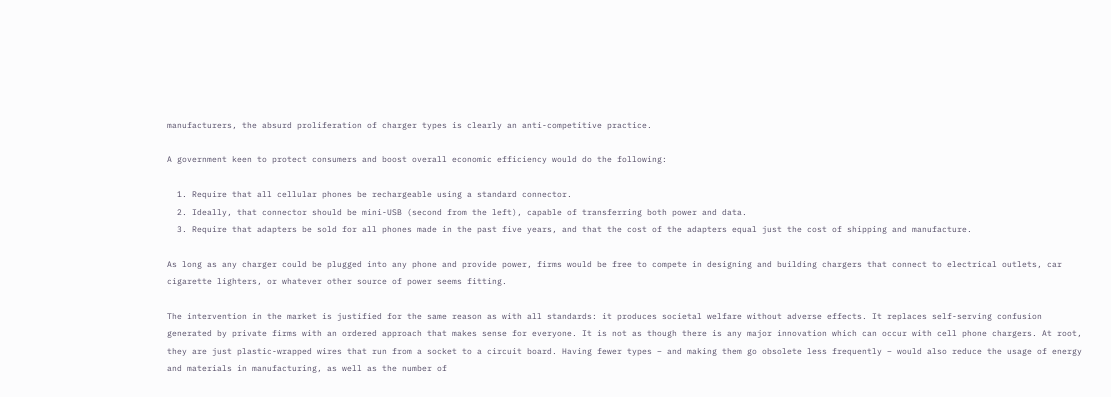manufacturers, the absurd proliferation of charger types is clearly an anti-competitive practice.

A government keen to protect consumers and boost overall economic efficiency would do the following:

  1. Require that all cellular phones be rechargeable using a standard connector.
  2. Ideally, that connector should be mini-USB (second from the left), capable of transferring both power and data.
  3. Require that adapters be sold for all phones made in the past five years, and that the cost of the adapters equal just the cost of shipping and manufacture.

As long as any charger could be plugged into any phone and provide power, firms would be free to compete in designing and building chargers that connect to electrical outlets, car cigarette lighters, or whatever other source of power seems fitting.

The intervention in the market is justified for the same reason as with all standards: it produces societal welfare without adverse effects. It replaces self-serving confusion generated by private firms with an ordered approach that makes sense for everyone. It is not as though there is any major innovation which can occur with cell phone chargers. At root, they are just plastic-wrapped wires that run from a socket to a circuit board. Having fewer types – and making them go obsolete less frequently – would also reduce the usage of energy and materials in manufacturing, as well as the number of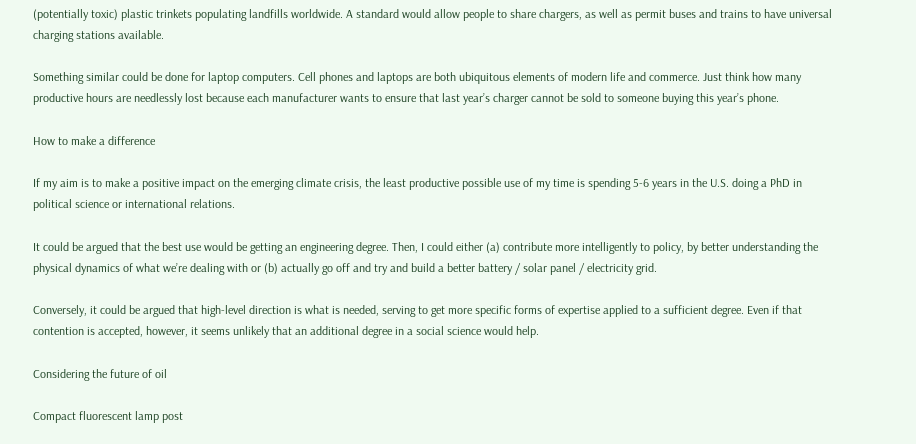(potentially toxic) plastic trinkets populating landfills worldwide. A standard would allow people to share chargers, as well as permit buses and trains to have universal charging stations available.

Something similar could be done for laptop computers. Cell phones and laptops are both ubiquitous elements of modern life and commerce. Just think how many productive hours are needlessly lost because each manufacturer wants to ensure that last year’s charger cannot be sold to someone buying this year’s phone.

How to make a difference

If my aim is to make a positive impact on the emerging climate crisis, the least productive possible use of my time is spending 5-6 years in the U.S. doing a PhD in political science or international relations.

It could be argued that the best use would be getting an engineering degree. Then, I could either (a) contribute more intelligently to policy, by better understanding the physical dynamics of what we’re dealing with or (b) actually go off and try and build a better battery / solar panel / electricity grid.

Conversely, it could be argued that high-level direction is what is needed, serving to get more specific forms of expertise applied to a sufficient degree. Even if that contention is accepted, however, it seems unlikely that an additional degree in a social science would help.

Considering the future of oil

Compact fluorescent lamp post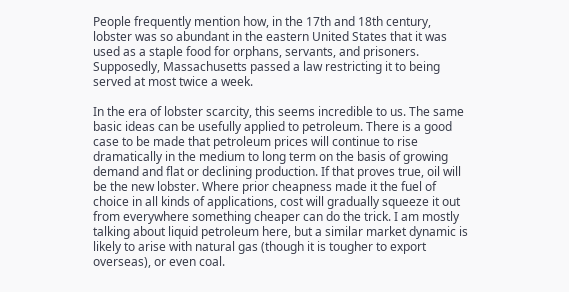People frequently mention how, in the 17th and 18th century, lobster was so abundant in the eastern United States that it was used as a staple food for orphans, servants, and prisoners. Supposedly, Massachusetts passed a law restricting it to being served at most twice a week.

In the era of lobster scarcity, this seems incredible to us. The same basic ideas can be usefully applied to petroleum. There is a good case to be made that petroleum prices will continue to rise dramatically in the medium to long term on the basis of growing demand and flat or declining production. If that proves true, oil will be the new lobster. Where prior cheapness made it the fuel of choice in all kinds of applications, cost will gradually squeeze it out from everywhere something cheaper can do the trick. I am mostly talking about liquid petroleum here, but a similar market dynamic is likely to arise with natural gas (though it is tougher to export overseas), or even coal.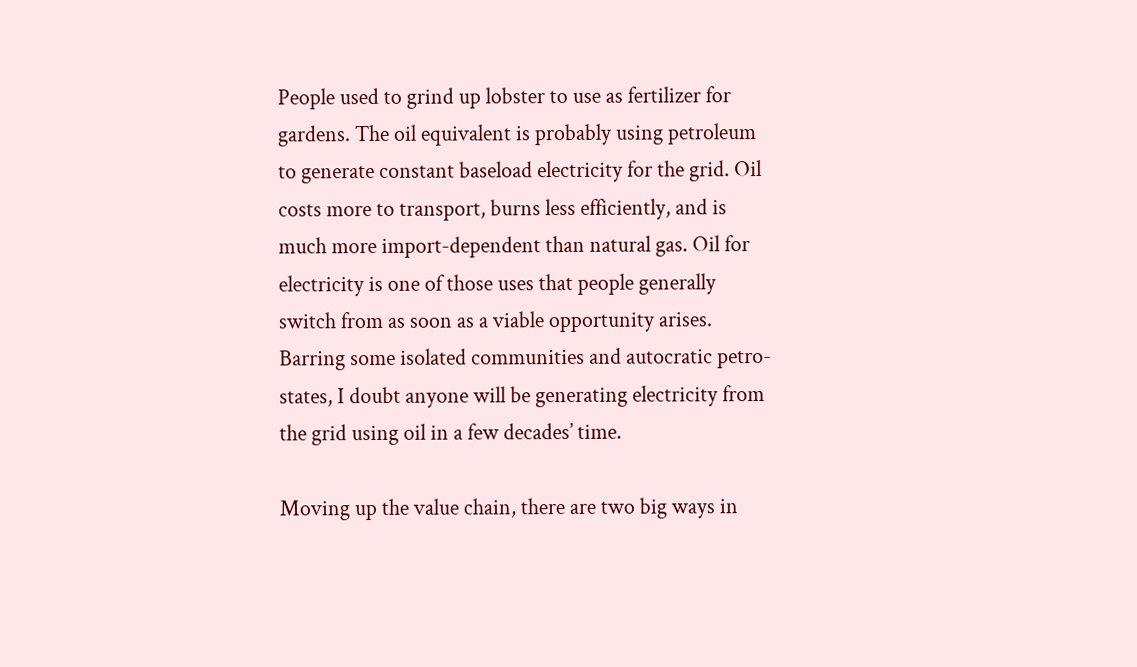People used to grind up lobster to use as fertilizer for gardens. The oil equivalent is probably using petroleum to generate constant baseload electricity for the grid. Oil costs more to transport, burns less efficiently, and is much more import-dependent than natural gas. Oil for electricity is one of those uses that people generally switch from as soon as a viable opportunity arises. Barring some isolated communities and autocratic petro-states, I doubt anyone will be generating electricity from the grid using oil in a few decades’ time.

Moving up the value chain, there are two big ways in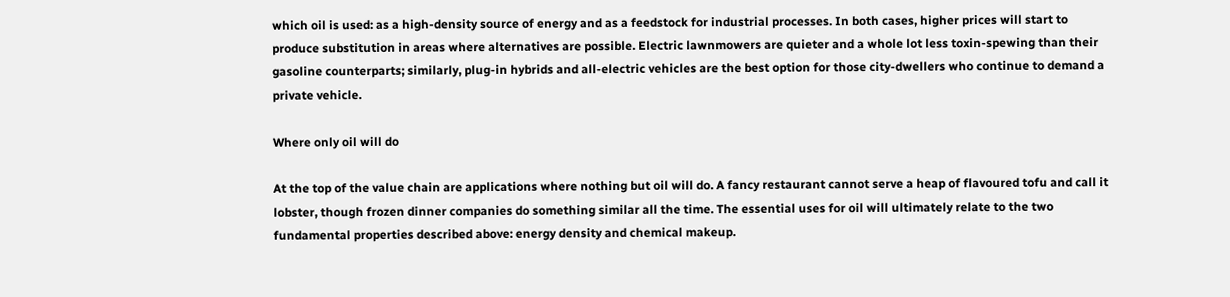which oil is used: as a high-density source of energy and as a feedstock for industrial processes. In both cases, higher prices will start to produce substitution in areas where alternatives are possible. Electric lawnmowers are quieter and a whole lot less toxin-spewing than their gasoline counterparts; similarly, plug-in hybrids and all-electric vehicles are the best option for those city-dwellers who continue to demand a private vehicle.

Where only oil will do

At the top of the value chain are applications where nothing but oil will do. A fancy restaurant cannot serve a heap of flavoured tofu and call it lobster, though frozen dinner companies do something similar all the time. The essential uses for oil will ultimately relate to the two fundamental properties described above: energy density and chemical makeup.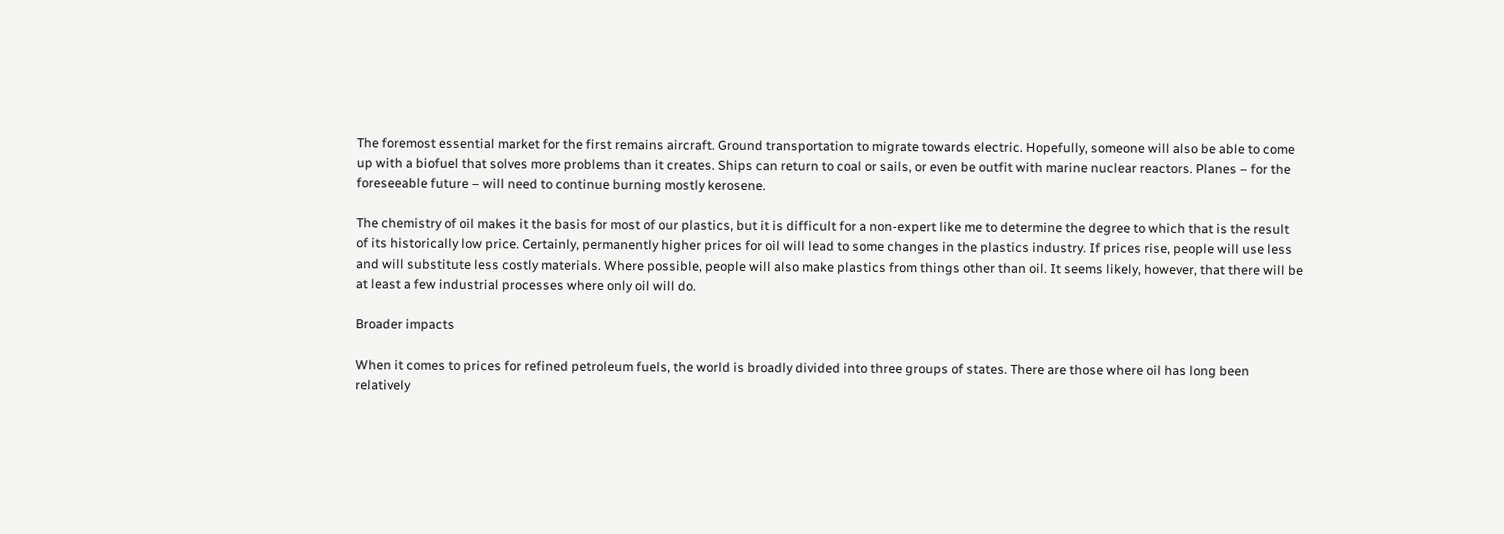The foremost essential market for the first remains aircraft. Ground transportation to migrate towards electric. Hopefully, someone will also be able to come up with a biofuel that solves more problems than it creates. Ships can return to coal or sails, or even be outfit with marine nuclear reactors. Planes – for the foreseeable future – will need to continue burning mostly kerosene.

The chemistry of oil makes it the basis for most of our plastics, but it is difficult for a non-expert like me to determine the degree to which that is the result of its historically low price. Certainly, permanently higher prices for oil will lead to some changes in the plastics industry. If prices rise, people will use less and will substitute less costly materials. Where possible, people will also make plastics from things other than oil. It seems likely, however, that there will be at least a few industrial processes where only oil will do.

Broader impacts

When it comes to prices for refined petroleum fuels, the world is broadly divided into three groups of states. There are those where oil has long been relatively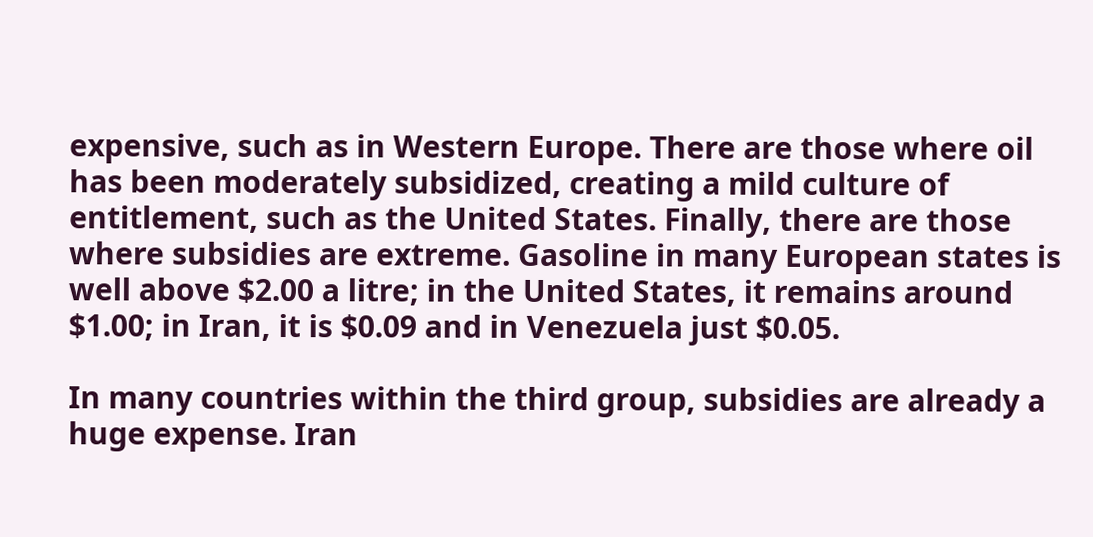expensive, such as in Western Europe. There are those where oil has been moderately subsidized, creating a mild culture of entitlement, such as the United States. Finally, there are those where subsidies are extreme. Gasoline in many European states is well above $2.00 a litre; in the United States, it remains around $1.00; in Iran, it is $0.09 and in Venezuela just $0.05.

In many countries within the third group, subsidies are already a huge expense. Iran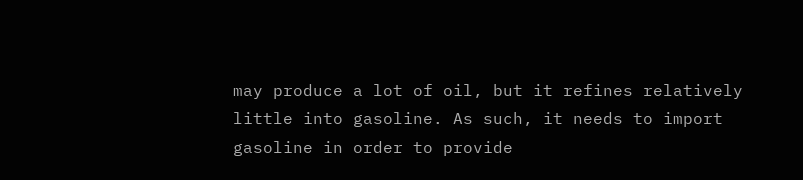may produce a lot of oil, but it refines relatively little into gasoline. As such, it needs to import gasoline in order to provide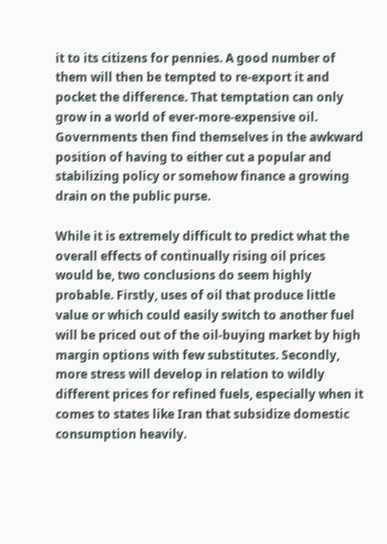it to its citizens for pennies. A good number of them will then be tempted to re-export it and pocket the difference. That temptation can only grow in a world of ever-more-expensive oil. Governments then find themselves in the awkward position of having to either cut a popular and stabilizing policy or somehow finance a growing drain on the public purse.

While it is extremely difficult to predict what the overall effects of continually rising oil prices would be, two conclusions do seem highly probable. Firstly, uses of oil that produce little value or which could easily switch to another fuel will be priced out of the oil-buying market by high margin options with few substitutes. Secondly, more stress will develop in relation to wildly different prices for refined fuels, especially when it comes to states like Iran that subsidize domestic consumption heavily.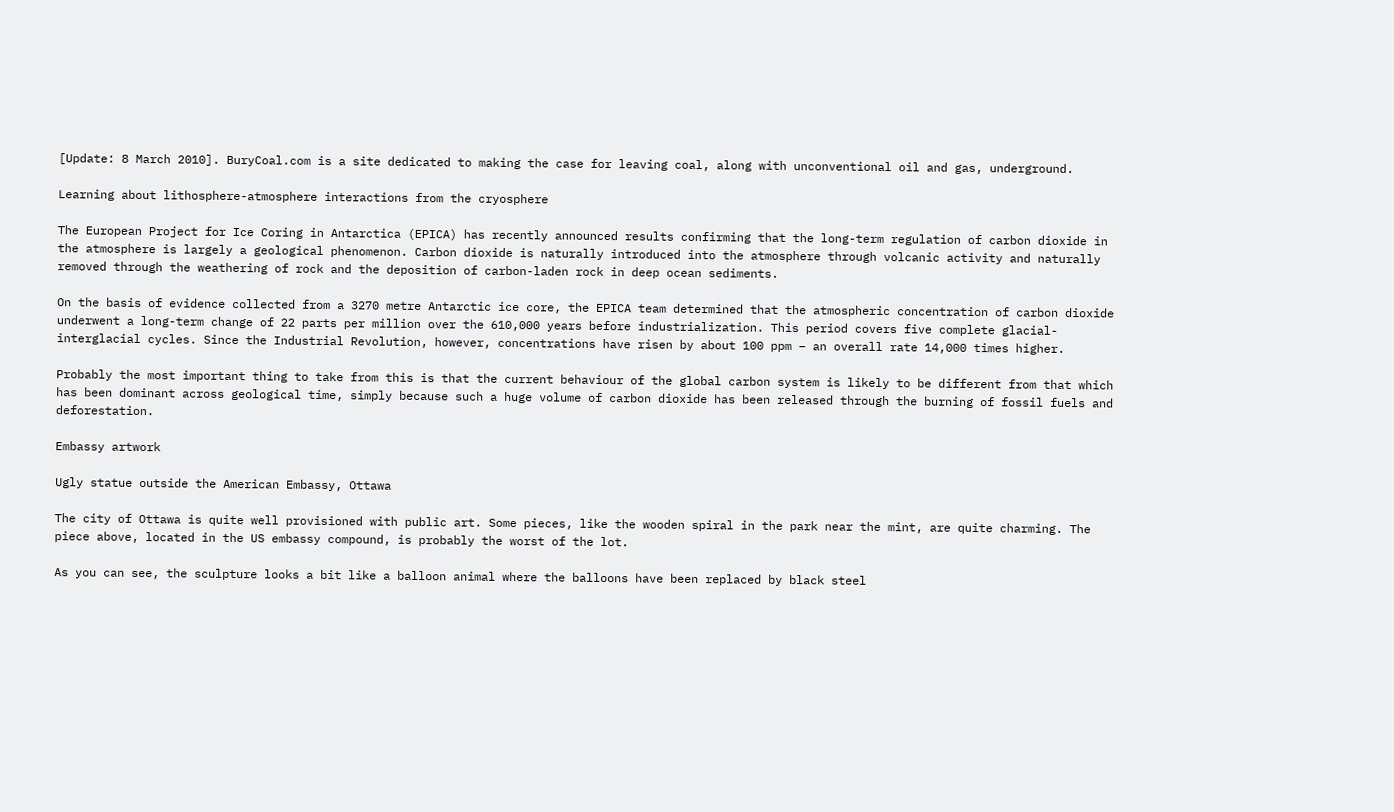[Update: 8 March 2010]. BuryCoal.com is a site dedicated to making the case for leaving coal, along with unconventional oil and gas, underground.

Learning about lithosphere-atmosphere interactions from the cryosphere

The European Project for Ice Coring in Antarctica (EPICA) has recently announced results confirming that the long-term regulation of carbon dioxide in the atmosphere is largely a geological phenomenon. Carbon dioxide is naturally introduced into the atmosphere through volcanic activity and naturally removed through the weathering of rock and the deposition of carbon-laden rock in deep ocean sediments.

On the basis of evidence collected from a 3270 metre Antarctic ice core, the EPICA team determined that the atmospheric concentration of carbon dioxide underwent a long-term change of 22 parts per million over the 610,000 years before industrialization. This period covers five complete glacial-interglacial cycles. Since the Industrial Revolution, however, concentrations have risen by about 100 ppm – an overall rate 14,000 times higher.

Probably the most important thing to take from this is that the current behaviour of the global carbon system is likely to be different from that which has been dominant across geological time, simply because such a huge volume of carbon dioxide has been released through the burning of fossil fuels and deforestation.

Embassy artwork

Ugly statue outside the American Embassy, Ottawa

The city of Ottawa is quite well provisioned with public art. Some pieces, like the wooden spiral in the park near the mint, are quite charming. The piece above, located in the US embassy compound, is probably the worst of the lot.

As you can see, the sculpture looks a bit like a balloon animal where the balloons have been replaced by black steel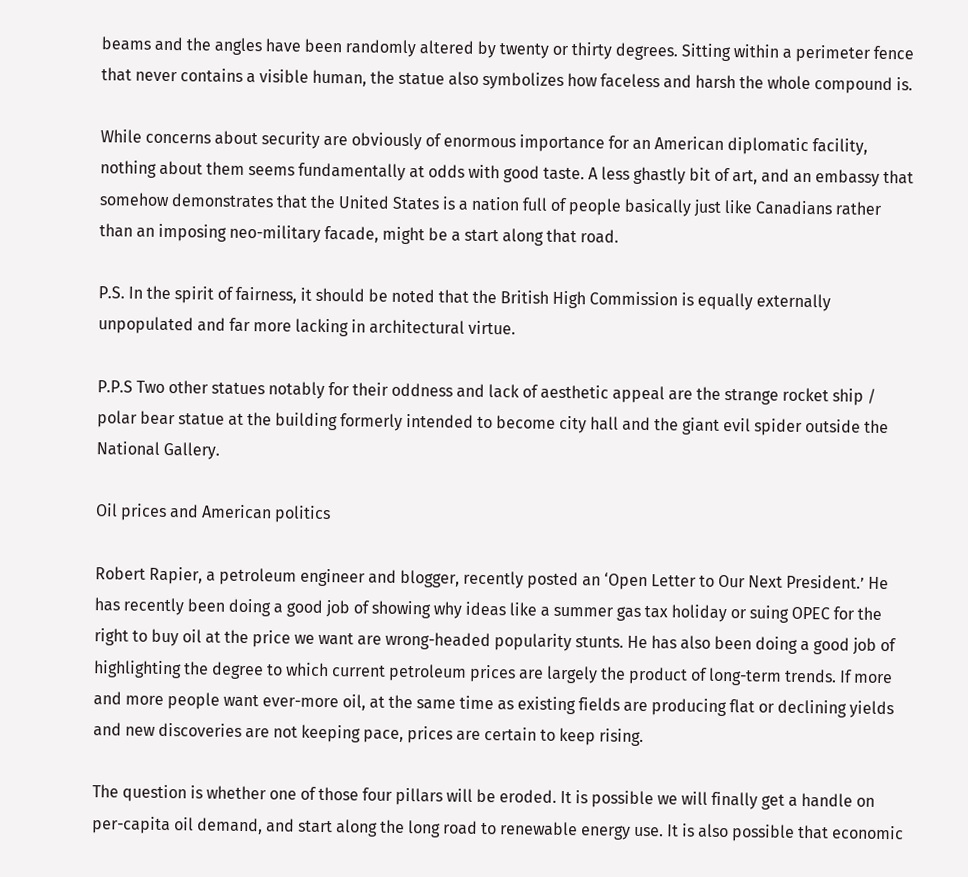beams and the angles have been randomly altered by twenty or thirty degrees. Sitting within a perimeter fence that never contains a visible human, the statue also symbolizes how faceless and harsh the whole compound is.

While concerns about security are obviously of enormous importance for an American diplomatic facility, nothing about them seems fundamentally at odds with good taste. A less ghastly bit of art, and an embassy that somehow demonstrates that the United States is a nation full of people basically just like Canadians rather than an imposing neo-military facade, might be a start along that road.

P.S. In the spirit of fairness, it should be noted that the British High Commission is equally externally unpopulated and far more lacking in architectural virtue.

P.P.S Two other statues notably for their oddness and lack of aesthetic appeal are the strange rocket ship / polar bear statue at the building formerly intended to become city hall and the giant evil spider outside the National Gallery.

Oil prices and American politics

Robert Rapier, a petroleum engineer and blogger, recently posted an ‘Open Letter to Our Next President.’ He has recently been doing a good job of showing why ideas like a summer gas tax holiday or suing OPEC for the right to buy oil at the price we want are wrong-headed popularity stunts. He has also been doing a good job of highlighting the degree to which current petroleum prices are largely the product of long-term trends. If more and more people want ever-more oil, at the same time as existing fields are producing flat or declining yields and new discoveries are not keeping pace, prices are certain to keep rising.

The question is whether one of those four pillars will be eroded. It is possible we will finally get a handle on per-capita oil demand, and start along the long road to renewable energy use. It is also possible that economic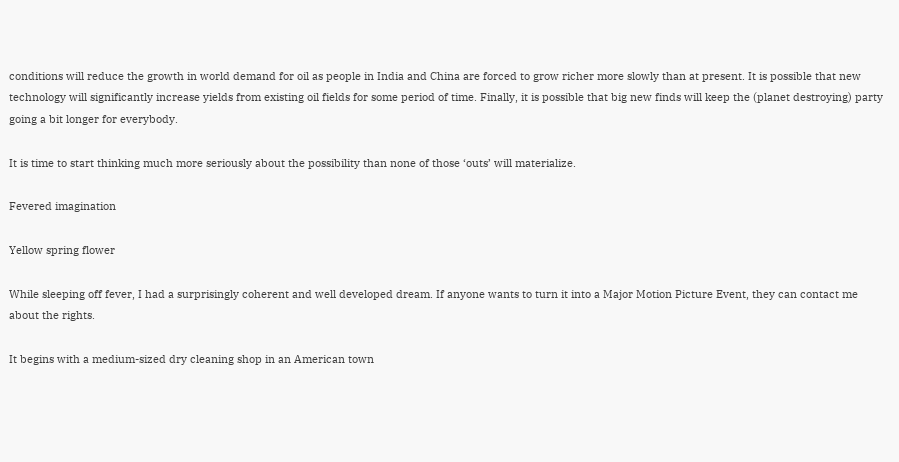conditions will reduce the growth in world demand for oil as people in India and China are forced to grow richer more slowly than at present. It is possible that new technology will significantly increase yields from existing oil fields for some period of time. Finally, it is possible that big new finds will keep the (planet destroying) party going a bit longer for everybody.

It is time to start thinking much more seriously about the possibility than none of those ‘outs’ will materialize.

Fevered imagination

Yellow spring flower

While sleeping off fever, I had a surprisingly coherent and well developed dream. If anyone wants to turn it into a Major Motion Picture Event, they can contact me about the rights.

It begins with a medium-sized dry cleaning shop in an American town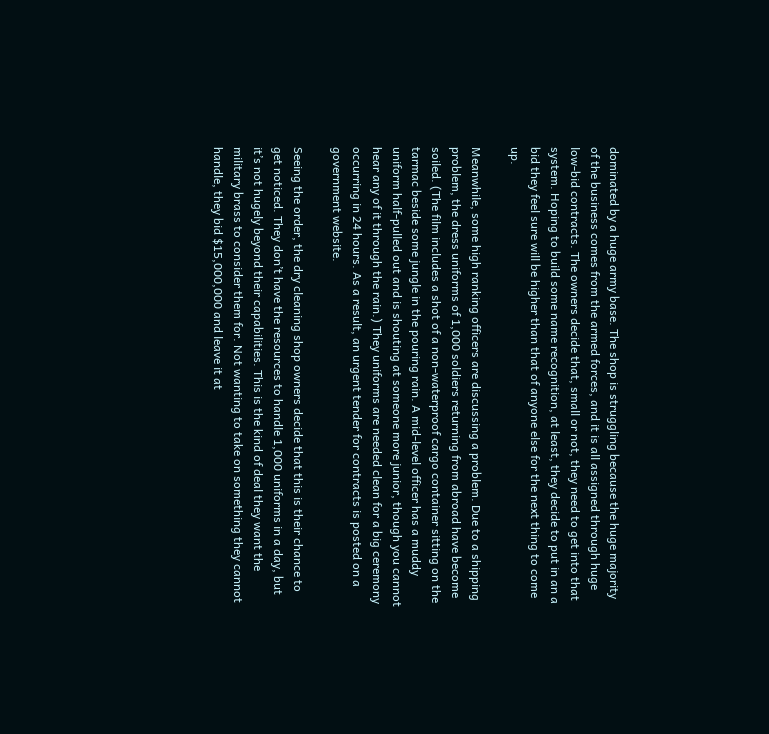dominated by a huge army base. The shop is struggling because the huge majority of the business comes from the armed forces, and it is all assigned through huge low-bid contracts. The owners decide that, small or not, they need to get into that system. Hoping to build some name recognition, at least, they decide to put in an a bid they feel sure will be higher than that of anyone else for the next thing to come up.

Meanwhile, some high ranking officers are discussing a problem. Due to a shipping problem, the dress uniforms of 1,000 soldiers returning from abroad have become soiled. (The film includes a shot of a non-waterproof cargo container sitting on the tarmac beside some jungle in the pouring rain. A mid-level officer has a muddy uniform half-pulled out and is shouting at someone more junior, though you cannot hear any of it through the rain.) They uniforms are needed clean for a big ceremony occurring in 24 hours. As a result, an urgent tender for contracts is posted on a government website.

Seeing the order, the dry cleaning shop owners decide that this is their chance to get noticed. They don’t have the resources to handle 1,000 uniforms in a day, but it’s not hugely beyond their capabilities. This is the kind of deal they want the military brass to consider them for. Not wanting to take on something they cannot handle, they bid $15,000,000 and leave it at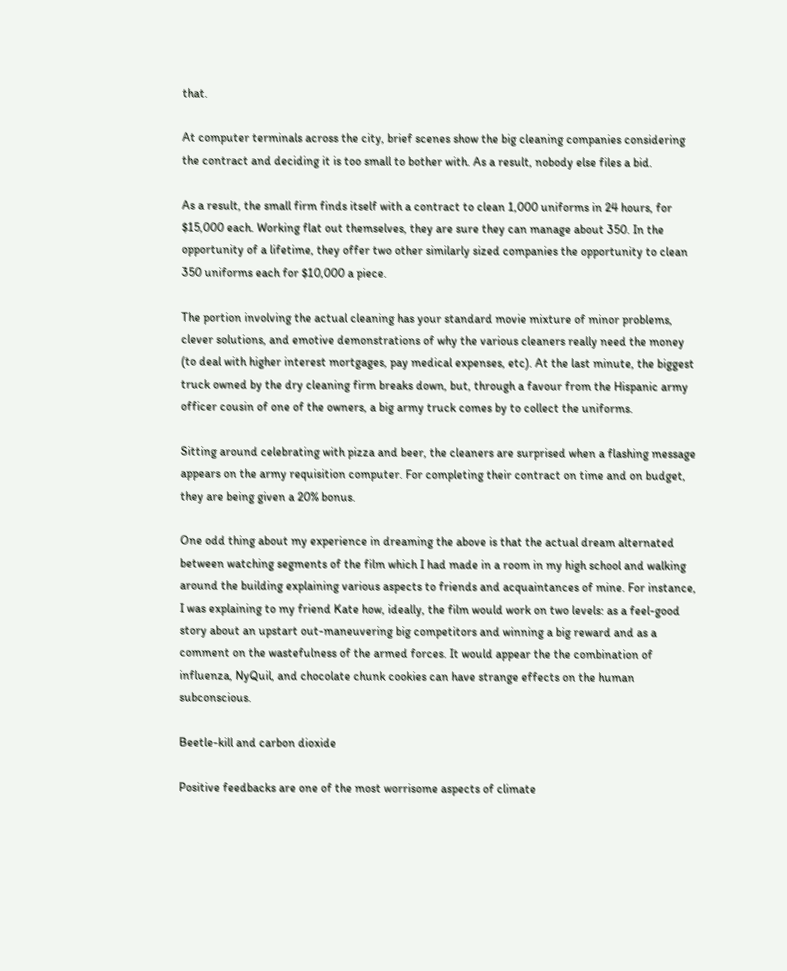that.

At computer terminals across the city, brief scenes show the big cleaning companies considering the contract and deciding it is too small to bother with. As a result, nobody else files a bid.

As a result, the small firm finds itself with a contract to clean 1,000 uniforms in 24 hours, for $15,000 each. Working flat out themselves, they are sure they can manage about 350. In the opportunity of a lifetime, they offer two other similarly sized companies the opportunity to clean 350 uniforms each for $10,000 a piece.

The portion involving the actual cleaning has your standard movie mixture of minor problems, clever solutions, and emotive demonstrations of why the various cleaners really need the money (to deal with higher interest mortgages, pay medical expenses, etc). At the last minute, the biggest truck owned by the dry cleaning firm breaks down, but, through a favour from the Hispanic army officer cousin of one of the owners, a big army truck comes by to collect the uniforms.

Sitting around celebrating with pizza and beer, the cleaners are surprised when a flashing message appears on the army requisition computer. For completing their contract on time and on budget, they are being given a 20% bonus.

One odd thing about my experience in dreaming the above is that the actual dream alternated between watching segments of the film which I had made in a room in my high school and walking around the building explaining various aspects to friends and acquaintances of mine. For instance, I was explaining to my friend Kate how, ideally, the film would work on two levels: as a feel-good story about an upstart out-maneuvering big competitors and winning a big reward and as a comment on the wastefulness of the armed forces. It would appear the the combination of influenza, NyQuil, and chocolate chunk cookies can have strange effects on the human subconscious.

Beetle-kill and carbon dioxide

Positive feedbacks are one of the most worrisome aspects of climate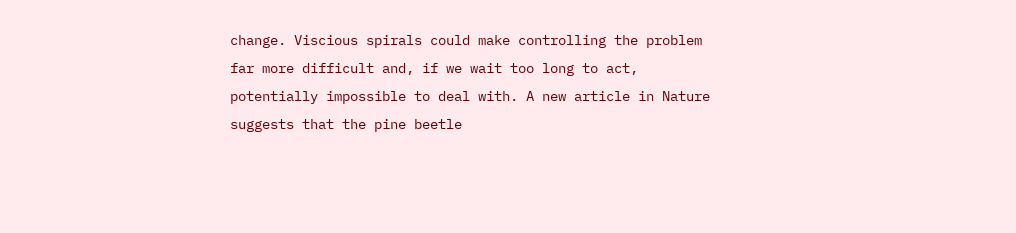change. Viscious spirals could make controlling the problem far more difficult and, if we wait too long to act, potentially impossible to deal with. A new article in Nature suggests that the pine beetle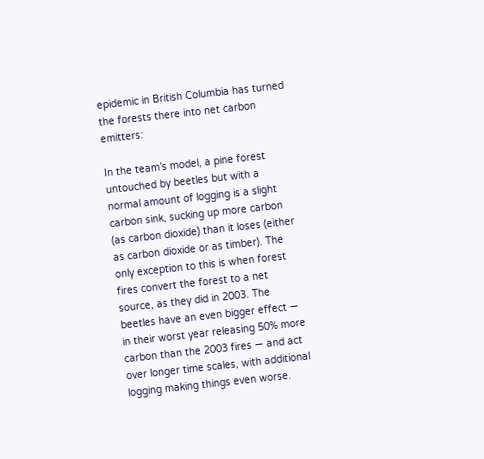epidemic in British Columbia has turned the forests there into net carbon emitters:

In the team’s model, a pine forest untouched by beetles but with a normal amount of logging is a slight carbon sink, sucking up more carbon (as carbon dioxide) than it loses (either as carbon dioxide or as timber). The only exception to this is when forest fires convert the forest to a net source, as they did in 2003. The beetles have an even bigger effect — in their worst year releasing 50% more carbon than the 2003 fires — and act over longer time scales, with additional logging making things even worse.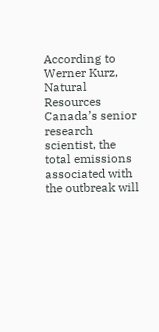According to Werner Kurz, Natural Resources Canada’s senior research scientist, the total emissions associated with the outbreak will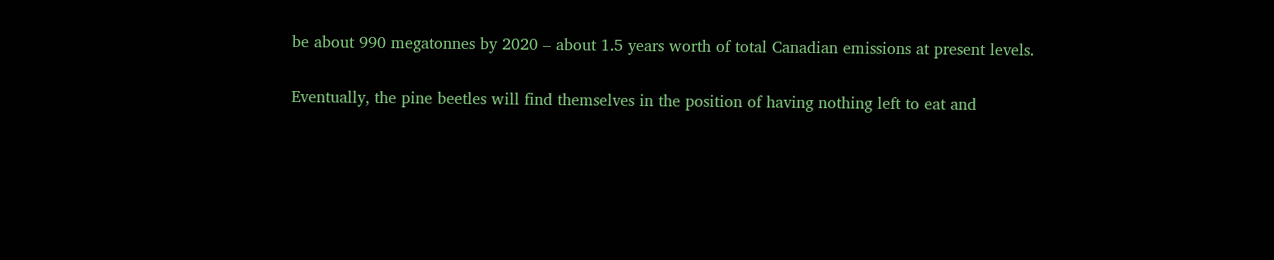be about 990 megatonnes by 2020 – about 1.5 years worth of total Canadian emissions at present levels.

Eventually, the pine beetles will find themselves in the position of having nothing left to eat and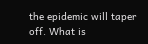the epidemic will taper off. What is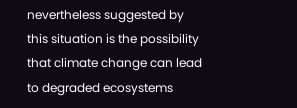nevertheless suggested by this situation is the possibility that climate change can lead to degraded ecosystems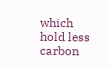which hold less carbon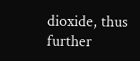dioxide, thus further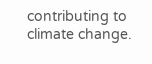contributing to climate change.